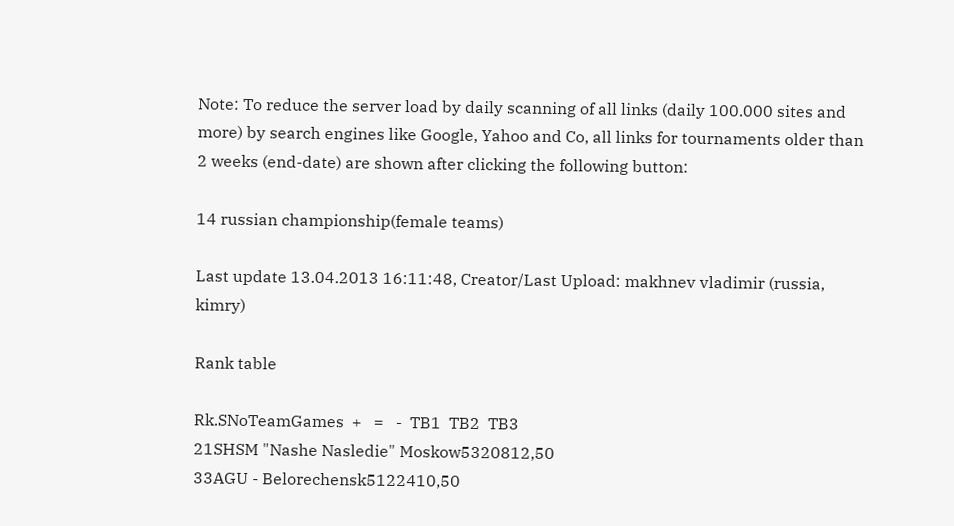Note: To reduce the server load by daily scanning of all links (daily 100.000 sites and more) by search engines like Google, Yahoo and Co, all links for tournaments older than 2 weeks (end-date) are shown after clicking the following button:

14 russian championship(female teams)

Last update 13.04.2013 16:11:48, Creator/Last Upload: makhnev vladimir (russia, kimry)

Rank table

Rk.SNoTeamGames  +   =   -  TB1  TB2  TB3
21SHSM "Nashe Nasledie" Moskow5320812,50
33AGU - Belorechensk5122410,50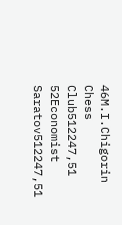46M.I.Chigorin Chess Club512247,51
52Economist Saratov512247,51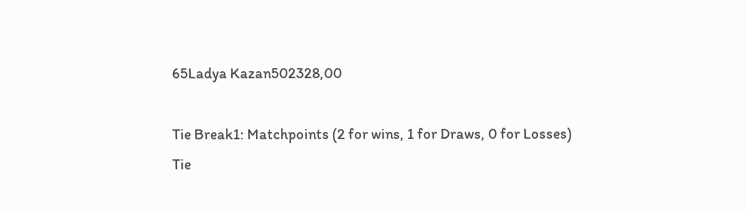65Ladya Kazan502328,00

Tie Break1: Matchpoints (2 for wins, 1 for Draws, 0 for Losses)
Tie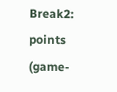Break2: points (game-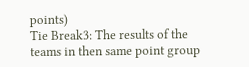points)
Tie Break3: The results of the teams in then same point group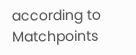according to Matchpoints